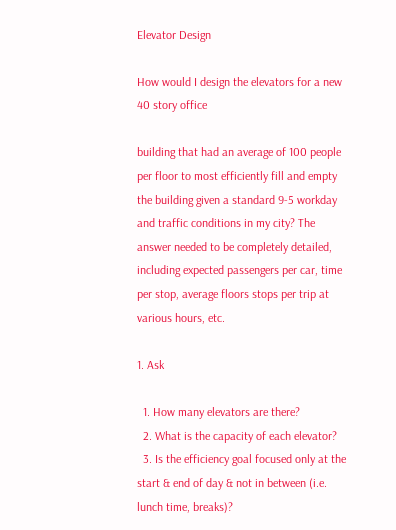Elevator Design

How would I design the elevators for a new 40 story office

building that had an average of 100 people per floor to most efficiently fill and empty the building given a standard 9-5 workday and traffic conditions in my city? The answer needed to be completely detailed, including expected passengers per car, time per stop, average floors stops per trip at various hours, etc.

1. Ask

  1. How many elevators are there?
  2. What is the capacity of each elevator?
  3. Is the efficiency goal focused only at the start & end of day & not in between (i.e. lunch time, breaks)?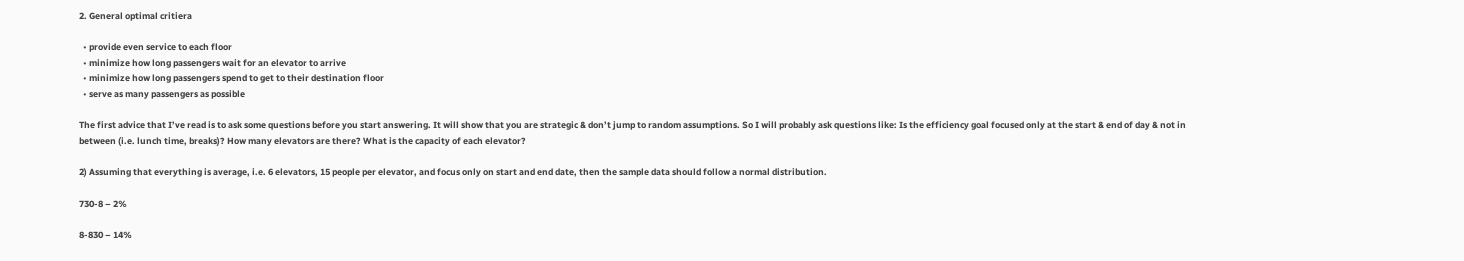2. General optimal critiera

  • provide even service to each floor
  • minimize how long passengers wait for an elevator to arrive
  • minimize how long passengers spend to get to their destination floor
  • serve as many passengers as possible

The first advice that I’ve read is to ask some questions before you start answering. It will show that you are strategic & don’t jump to random assumptions. So I will probably ask questions like: Is the efficiency goal focused only at the start & end of day & not in between (i.e. lunch time, breaks)? How many elevators are there? What is the capacity of each elevator?

2) Assuming that everything is average, i.e. 6 elevators, 15 people per elevator, and focus only on start and end date, then the sample data should follow a normal distribution.

730-8 – 2%

8-830 – 14%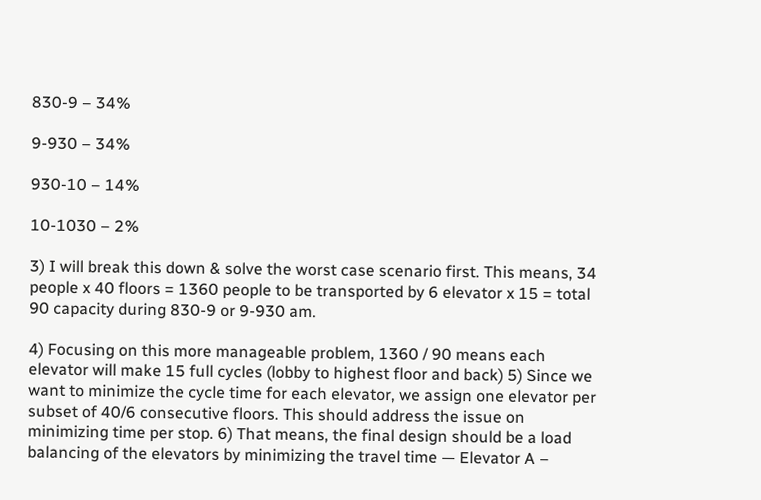830-9 – 34%

9-930 – 34%

930-10 – 14%

10-1030 – 2%

3) I will break this down & solve the worst case scenario first. This means, 34 people x 40 floors = 1360 people to be transported by 6 elevator x 15 = total 90 capacity during 830-9 or 9-930 am.

4) Focusing on this more manageable problem, 1360 / 90 means each elevator will make 15 full cycles (lobby to highest floor and back) 5) Since we want to minimize the cycle time for each elevator, we assign one elevator per subset of 40/6 consecutive floors. This should address the issue on minimizing time per stop. 6) That means, the final design should be a load balancing of the elevators by minimizing the travel time — Elevator A –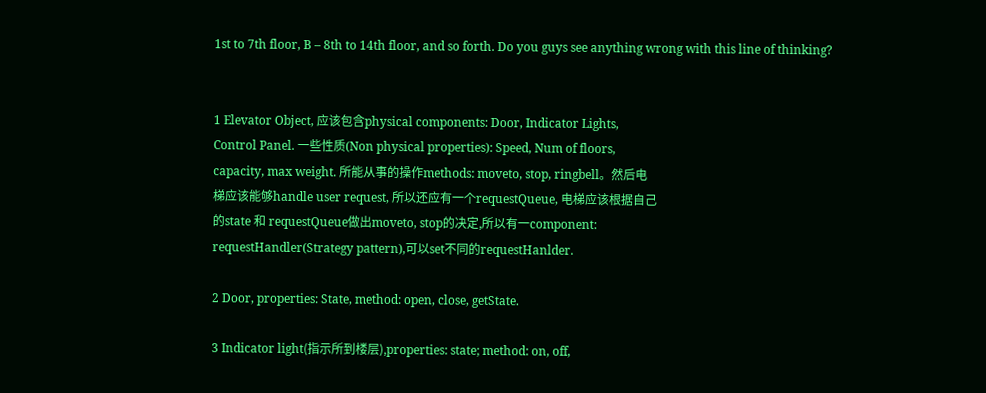1st to 7th floor, B – 8th to 14th floor, and so forth. Do you guys see anything wrong with this line of thinking?


1 Elevator Object, 应该包含physical components: Door, Indicator Lights,
Control Panel. 一些性质(Non physical properties): Speed, Num of floors,
capacity, max weight. 所能从事的操作methods: moveto, stop, ringbell。然后电
梯应该能够handle user request, 所以还应有一个requestQueue, 电梯应该根据自己
的state 和 requestQueue做出moveto, stop的决定,所以有一component:
requestHandler(Strategy pattern),可以set不同的requestHanlder.

2 Door, properties: State, method: open, close, getState.

3 Indicator light(指示所到楼层),properties: state; method: on, off,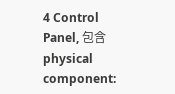4 Control Panel, 包含physical component: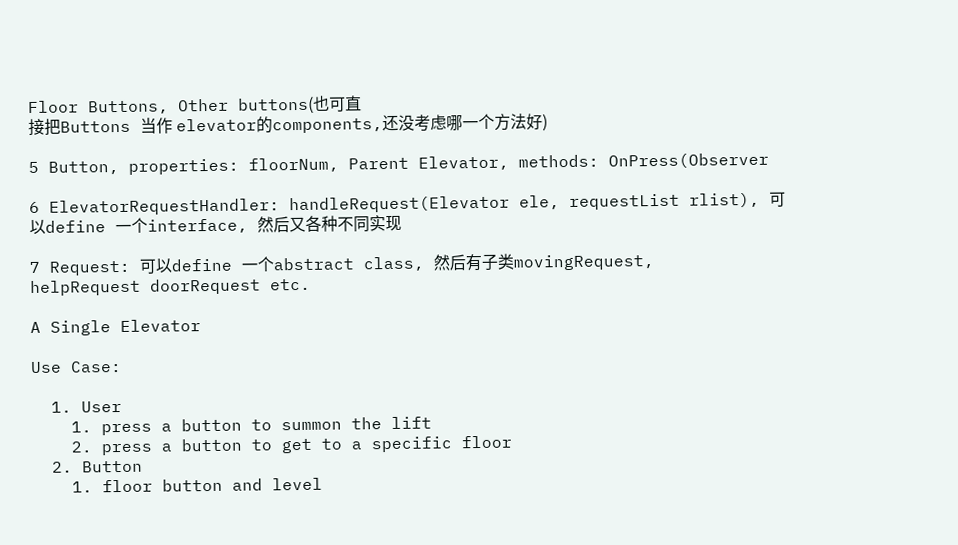Floor Buttons, Other buttons(也可直
接把Buttons 当作 elevator的components,还没考虑哪一个方法好)

5 Button, properties: floorNum, Parent Elevator, methods: OnPress(Observer

6 ElevatorRequestHandler: handleRequest(Elevator ele, requestList rlist), 可
以define 一个interface, 然后又各种不同实现

7 Request: 可以define 一个abstract class, 然后有子类movingRequest,
helpRequest doorRequest etc.

A Single Elevator

Use Case:

  1. User
    1. press a button to summon the lift
    2. press a button to get to a specific floor
  2. Button
    1. floor button and level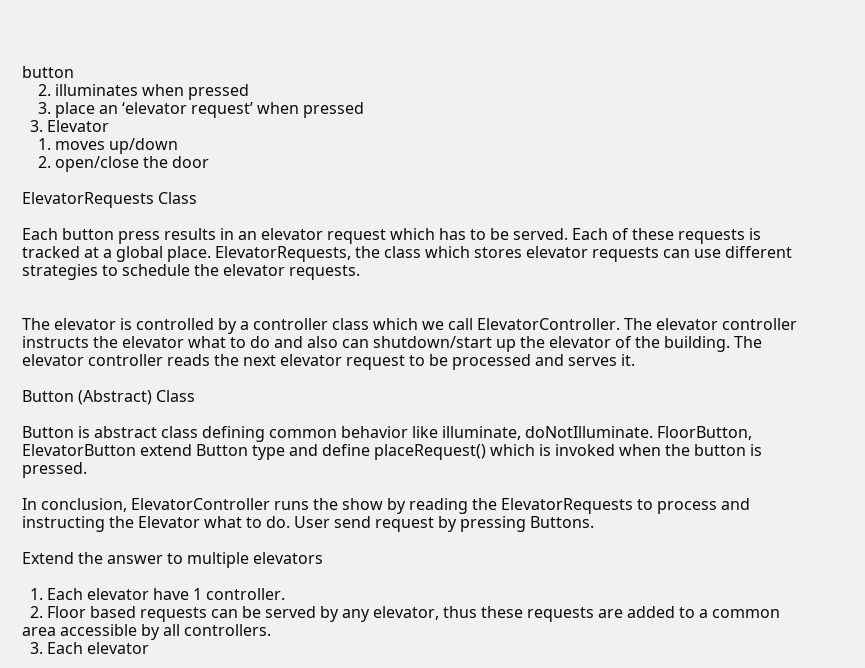button
    2. illuminates when pressed
    3. place an ‘elevator request’ when pressed
  3. Elevator
    1. moves up/down
    2. open/close the door

ElevatorRequests Class

Each button press results in an elevator request which has to be served. Each of these requests is tracked at a global place. ElevatorRequests, the class which stores elevator requests can use different strategies to schedule the elevator requests.


The elevator is controlled by a controller class which we call ElevatorController. The elevator controller instructs the elevator what to do and also can shutdown/start up the elevator of the building. The elevator controller reads the next elevator request to be processed and serves it.

Button (Abstract) Class

Button is abstract class defining common behavior like illuminate, doNotIlluminate. FloorButton, ElevatorButton extend Button type and define placeRequest() which is invoked when the button is pressed.

In conclusion, ElevatorController runs the show by reading the ElevatorRequests to process and instructing the Elevator what to do. User send request by pressing Buttons.

Extend the answer to multiple elevators

  1. Each elevator have 1 controller.
  2. Floor based requests can be served by any elevator, thus these requests are added to a common area accessible by all controllers.
  3. Each elevator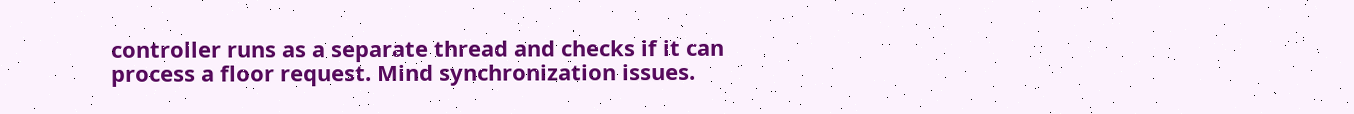controller runs as a separate thread and checks if it can process a floor request. Mind synchronization issues.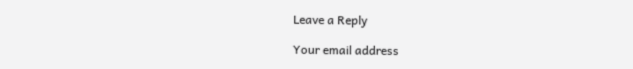Leave a Reply

Your email address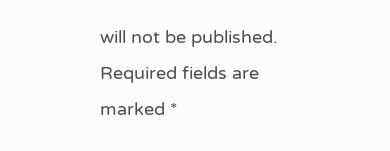will not be published. Required fields are marked *